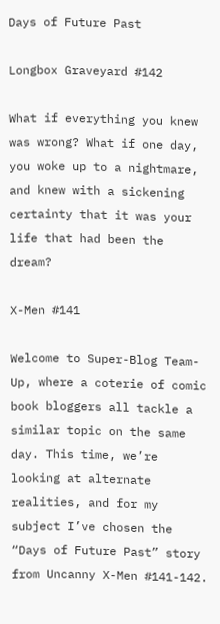Days of Future Past

Longbox Graveyard #142

What if everything you knew was wrong? What if one day, you woke up to a nightmare, and knew with a sickening certainty that it was your life that had been the dream?

X-Men #141

Welcome to Super-Blog Team-Up, where a coterie of comic book bloggers all tackle a similar topic on the same day. This time, we’re looking at alternate realities, and for my subject I’ve chosen the “Days of Future Past” story from Uncanny X-Men #141-142.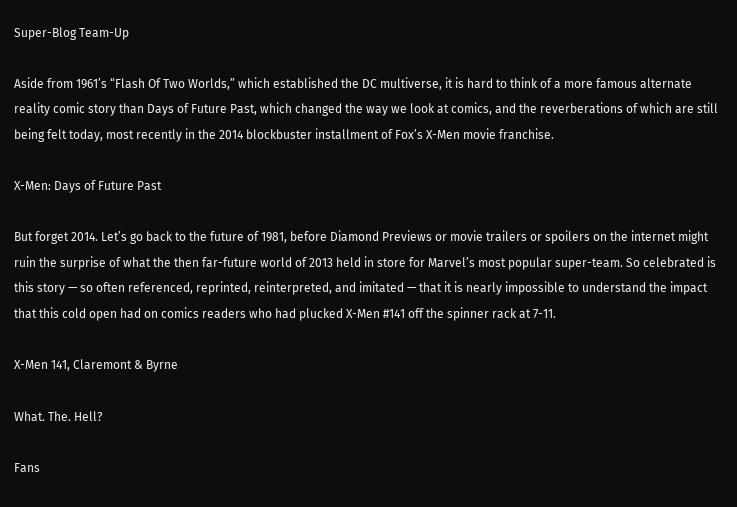Super-Blog Team-Up

Aside from 1961’s “Flash Of Two Worlds,” which established the DC multiverse, it is hard to think of a more famous alternate reality comic story than Days of Future Past, which changed the way we look at comics, and the reverberations of which are still being felt today, most recently in the 2014 blockbuster installment of Fox’s X-Men movie franchise.

X-Men: Days of Future Past

But forget 2014. Let’s go back to the future of 1981, before Diamond Previews or movie trailers or spoilers on the internet might ruin the surprise of what the then far-future world of 2013 held in store for Marvel’s most popular super-team. So celebrated is this story — so often referenced, reprinted, reinterpreted, and imitated — that it is nearly impossible to understand the impact that this cold open had on comics readers who had plucked X-Men #141 off the spinner rack at 7-11.

X-Men 141, Claremont & Byrne

What. The. Hell?

Fans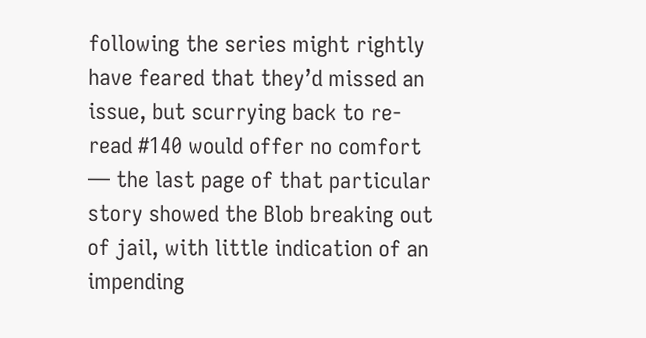following the series might rightly have feared that they’d missed an issue, but scurrying back to re-read #140 would offer no comfort — the last page of that particular story showed the Blob breaking out of jail, with little indication of an impending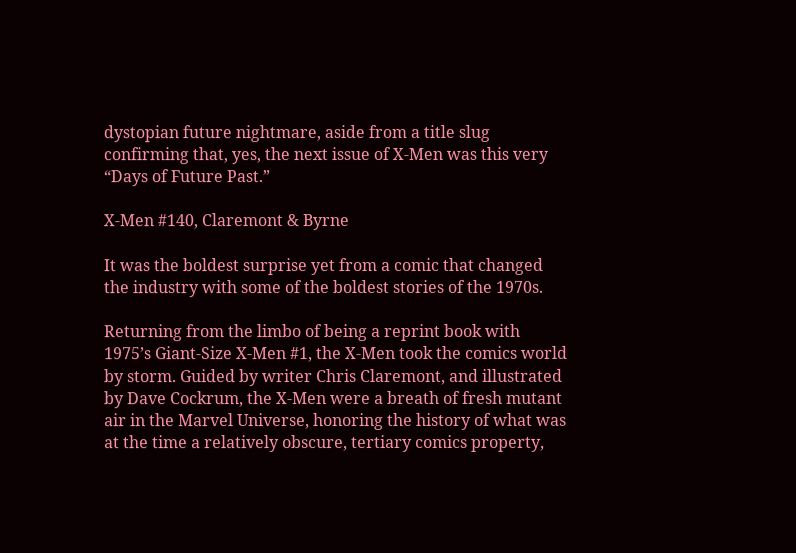dystopian future nightmare, aside from a title slug confirming that, yes, the next issue of X-Men was this very “Days of Future Past.”

X-Men #140, Claremont & Byrne

It was the boldest surprise yet from a comic that changed the industry with some of the boldest stories of the 1970s.

Returning from the limbo of being a reprint book with 1975’s Giant-Size X-Men #1, the X-Men took the comics world by storm. Guided by writer Chris Claremont, and illustrated by Dave Cockrum, the X-Men were a breath of fresh mutant air in the Marvel Universe, honoring the history of what was at the time a relatively obscure, tertiary comics property,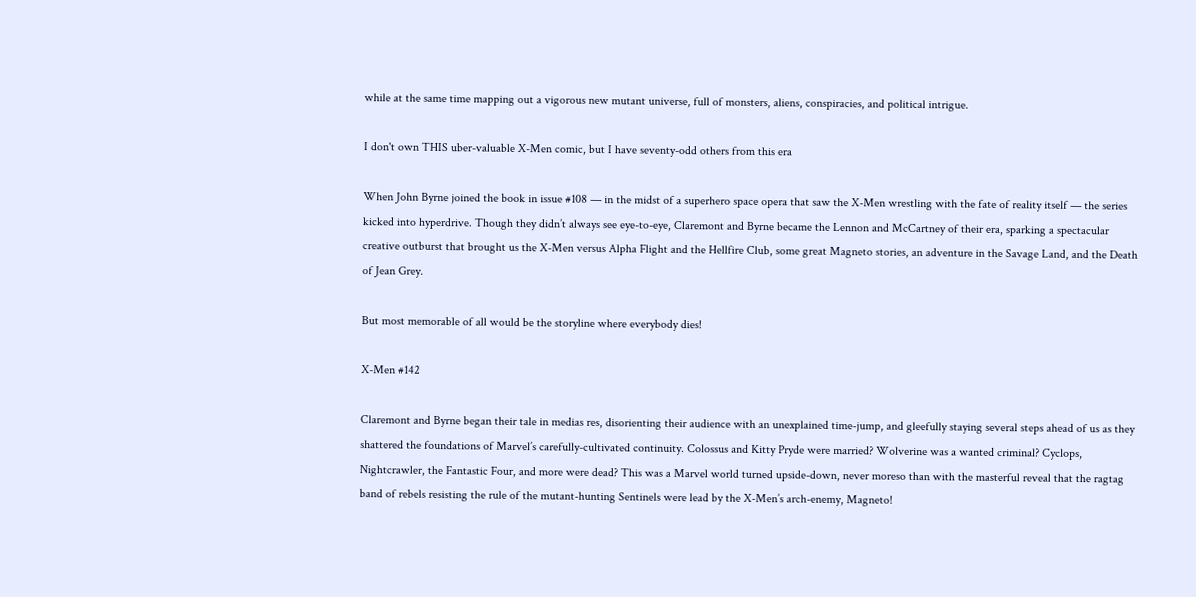while at the same time mapping out a vigorous new mutant universe, full of monsters, aliens, conspiracies, and political intrigue.

I don't own THIS uber-valuable X-Men comic, but I have seventy-odd others from this era

When John Byrne joined the book in issue #108 — in the midst of a superhero space opera that saw the X-Men wrestling with the fate of reality itself — the series kicked into hyperdrive. Though they didn’t always see eye-to-eye, Claremont and Byrne became the Lennon and McCartney of their era, sparking a spectacular creative outburst that brought us the X-Men versus Alpha Flight and the Hellfire Club, some great Magneto stories, an adventure in the Savage Land, and the Death of Jean Grey.

But most memorable of all would be the storyline where everybody dies!

X-Men #142

Claremont and Byrne began their tale in medias res, disorienting their audience with an unexplained time-jump, and gleefully staying several steps ahead of us as they shattered the foundations of Marvel’s carefully-cultivated continuity. Colossus and Kitty Pryde were married? Wolverine was a wanted criminal? Cyclops, Nightcrawler, the Fantastic Four, and more were dead? This was a Marvel world turned upside-down, never moreso than with the masterful reveal that the ragtag band of rebels resisting the rule of the mutant-hunting Sentinels were lead by the X-Men’s arch-enemy, Magneto!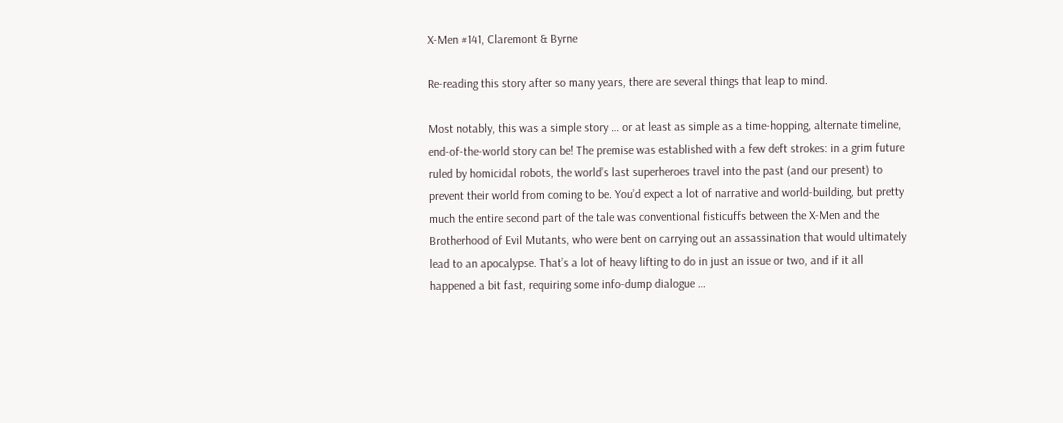X-Men #141, Claremont & Byrne

Re-reading this story after so many years, there are several things that leap to mind.

Most notably, this was a simple story … or at least as simple as a time-hopping, alternate timeline, end-of-the-world story can be! The premise was established with a few deft strokes: in a grim future ruled by homicidal robots, the world’s last superheroes travel into the past (and our present) to prevent their world from coming to be. You’d expect a lot of narrative and world-building, but pretty much the entire second part of the tale was conventional fisticuffs between the X-Men and the Brotherhood of Evil Mutants, who were bent on carrying out an assassination that would ultimately lead to an apocalypse. That’s a lot of heavy lifting to do in just an issue or two, and if it all happened a bit fast, requiring some info-dump dialogue …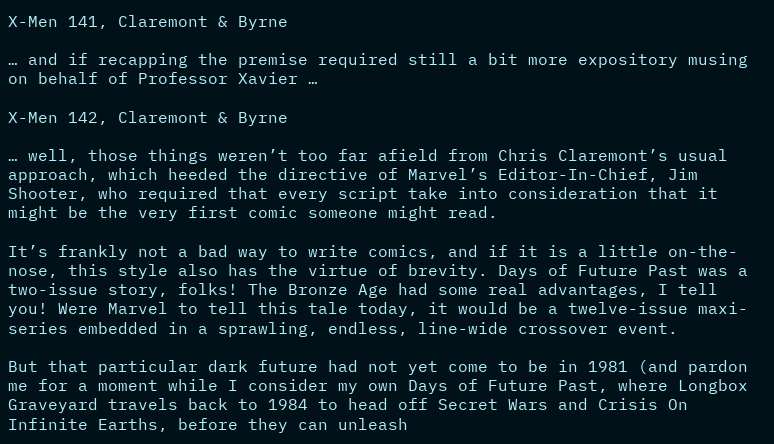X-Men 141, Claremont & Byrne

… and if recapping the premise required still a bit more expository musing on behalf of Professor Xavier …

X-Men 142, Claremont & Byrne

… well, those things weren’t too far afield from Chris Claremont’s usual approach, which heeded the directive of Marvel’s Editor-In-Chief, Jim Shooter, who required that every script take into consideration that it might be the very first comic someone might read.

It’s frankly not a bad way to write comics, and if it is a little on-the-nose, this style also has the virtue of brevity. Days of Future Past was a two-issue story, folks! The Bronze Age had some real advantages, I tell you! Were Marvel to tell this tale today, it would be a twelve-issue maxi-series embedded in a sprawling, endless, line-wide crossover event.

But that particular dark future had not yet come to be in 1981 (and pardon me for a moment while I consider my own Days of Future Past, where Longbox Graveyard travels back to 1984 to head off Secret Wars and Crisis On Infinite Earths, before they can unleash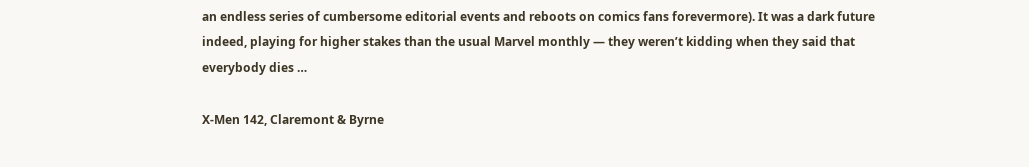an endless series of cumbersome editorial events and reboots on comics fans forevermore). It was a dark future indeed, playing for higher stakes than the usual Marvel monthly — they weren’t kidding when they said that everybody dies …

X-Men 142, Claremont & Byrne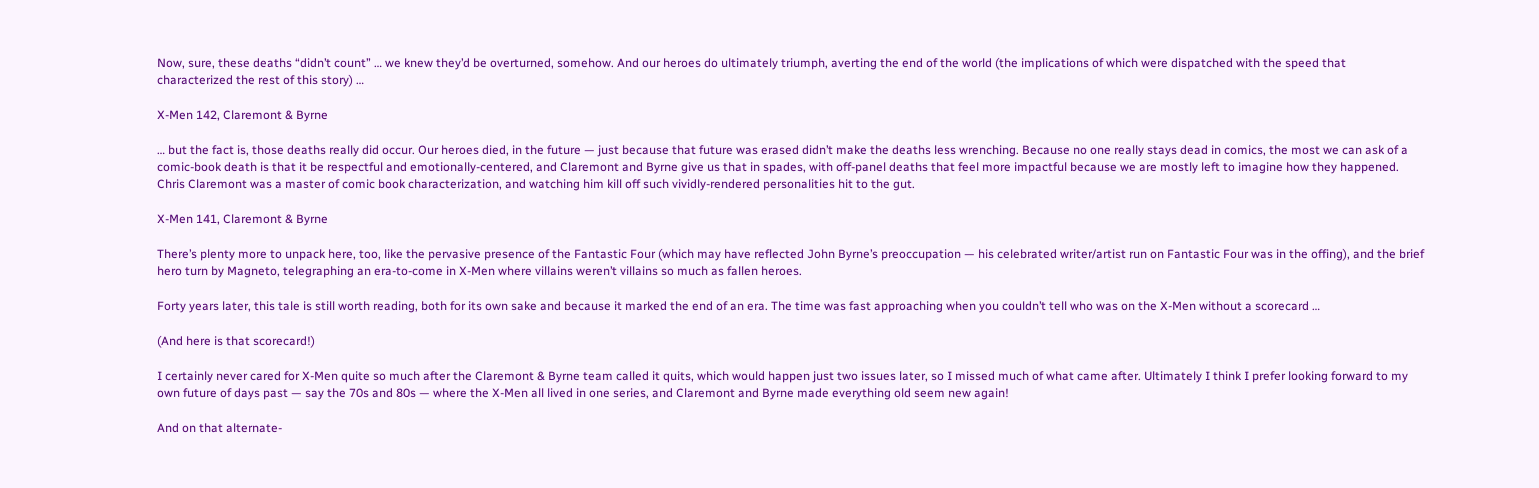Now, sure, these deaths “didn’t count” … we knew they’d be overturned, somehow. And our heroes do ultimately triumph, averting the end of the world (the implications of which were dispatched with the speed that characterized the rest of this story) …

X-Men 142, Claremont & Byrne

… but the fact is, those deaths really did occur. Our heroes died, in the future — just because that future was erased didn’t make the deaths less wrenching. Because no one really stays dead in comics, the most we can ask of a comic-book death is that it be respectful and emotionally-centered, and Claremont and Byrne give us that in spades, with off-panel deaths that feel more impactful because we are mostly left to imagine how they happened. Chris Claremont was a master of comic book characterization, and watching him kill off such vividly-rendered personalities hit to the gut.

X-Men 141, Claremont & Byrne

There’s plenty more to unpack here, too, like the pervasive presence of the Fantastic Four (which may have reflected John Byrne’s preoccupation — his celebrated writer/artist run on Fantastic Four was in the offing), and the brief hero turn by Magneto, telegraphing an era-to-come in X-Men where villains weren’t villains so much as fallen heroes.

Forty years later, this tale is still worth reading, both for its own sake and because it marked the end of an era. The time was fast approaching when you couldn’t tell who was on the X-Men without a scorecard …

(And here is that scorecard!)

I certainly never cared for X-Men quite so much after the Claremont & Byrne team called it quits, which would happen just two issues later, so I missed much of what came after. Ultimately I think I prefer looking forward to my own future of days past — say the 70s and 80s — where the X-Men all lived in one series, and Claremont and Byrne made everything old seem new again!

And on that alternate-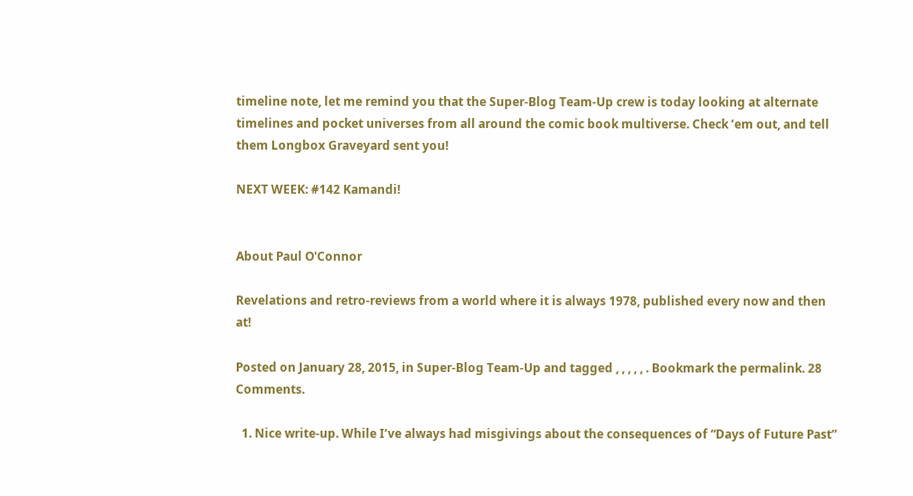timeline note, let me remind you that the Super-Blog Team-Up crew is today looking at alternate timelines and pocket universes from all around the comic book multiverse. Check ’em out, and tell them Longbox Graveyard sent you!

NEXT WEEK: #142 Kamandi!


About Paul O'Connor

Revelations and retro-reviews from a world where it is always 1978, published every now and then at!

Posted on January 28, 2015, in Super-Blog Team-Up and tagged , , , , , . Bookmark the permalink. 28 Comments.

  1. Nice write-up. While I’ve always had misgivings about the consequences of “Days of Future Past”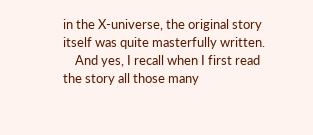in the X-universe, the original story itself was quite masterfully written.
    And yes, I recall when I first read the story all those many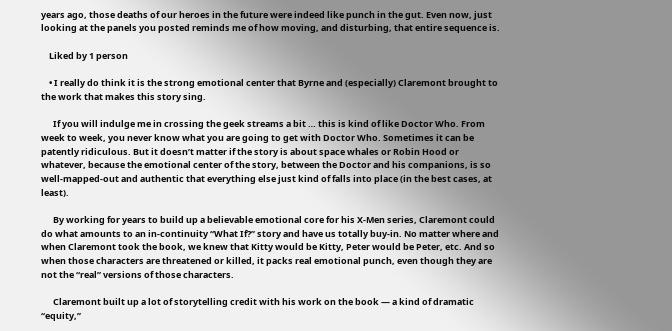years ago, those deaths of our heroes in the future were indeed like punch in the gut. Even now, just looking at the panels you posted reminds me of how moving, and disturbing, that entire sequence is.

    Liked by 1 person

    • I really do think it is the strong emotional center that Byrne and (especially) Claremont brought to the work that makes this story sing.

      If you will indulge me in crossing the geek streams a bit … this is kind of like Doctor Who. From week to week, you never know what you are going to get with Doctor Who. Sometimes it can be patently ridiculous. But it doesn’t matter if the story is about space whales or Robin Hood or whatever, because the emotional center of the story, between the Doctor and his companions, is so well-mapped-out and authentic that everything else just kind of falls into place (in the best cases, at least).

      By working for years to build up a believable emotional core for his X-Men series, Claremont could do what amounts to an in-continuity “What If?” story and have us totally buy-in. No matter where and when Claremont took the book, we knew that Kitty would be Kitty, Peter would be Peter, etc. And so when those characters are threatened or killed, it packs real emotional punch, even though they are not the “real” versions of those characters.

      Claremont built up a lot of storytelling credit with his work on the book — a kind of dramatic “equity,”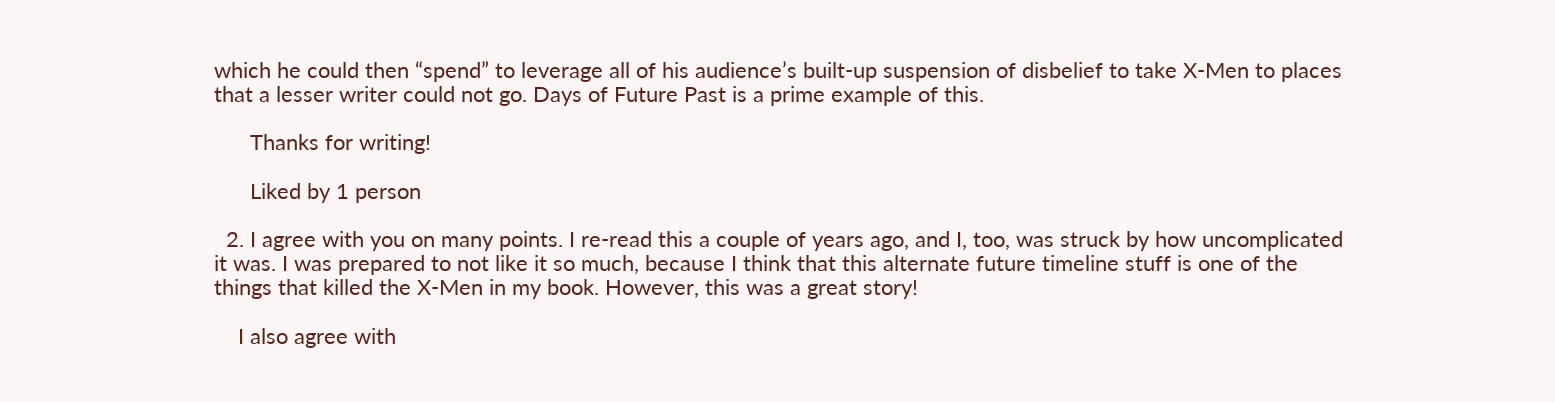which he could then “spend” to leverage all of his audience’s built-up suspension of disbelief to take X-Men to places that a lesser writer could not go. Days of Future Past is a prime example of this.

      Thanks for writing!

      Liked by 1 person

  2. I agree with you on many points. I re-read this a couple of years ago, and I, too, was struck by how uncomplicated it was. I was prepared to not like it so much, because I think that this alternate future timeline stuff is one of the things that killed the X-Men in my book. However, this was a great story!

    I also agree with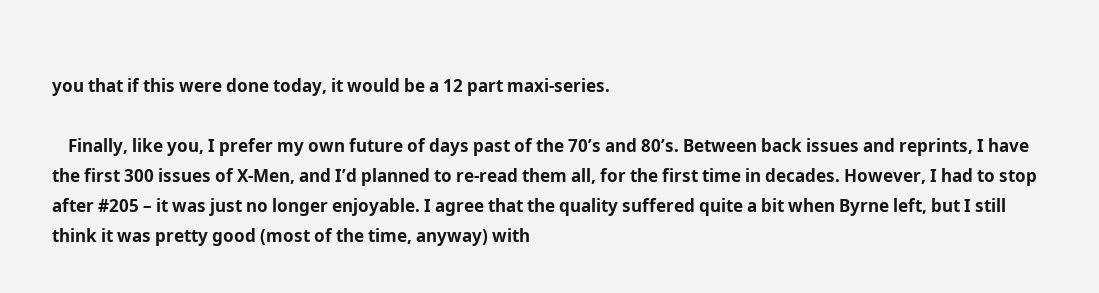you that if this were done today, it would be a 12 part maxi-series.

    Finally, like you, I prefer my own future of days past of the 70’s and 80’s. Between back issues and reprints, I have the first 300 issues of X-Men, and I’d planned to re-read them all, for the first time in decades. However, I had to stop after #205 – it was just no longer enjoyable. I agree that the quality suffered quite a bit when Byrne left, but I still think it was pretty good (most of the time, anyway) with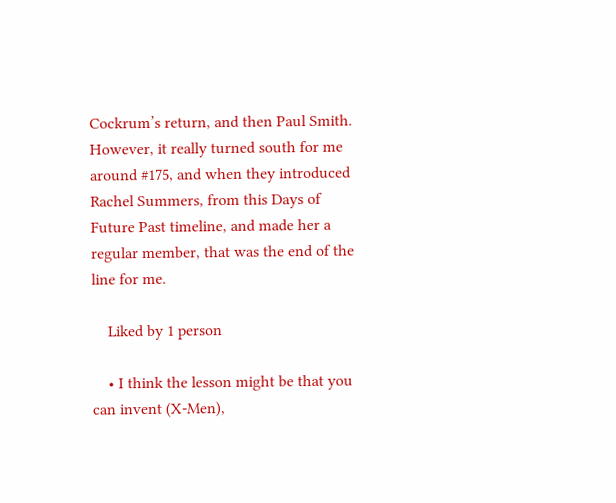Cockrum’s return, and then Paul Smith. However, it really turned south for me around #175, and when they introduced Rachel Summers, from this Days of Future Past timeline, and made her a regular member, that was the end of the line for me.

    Liked by 1 person

    • I think the lesson might be that you can invent (X-Men),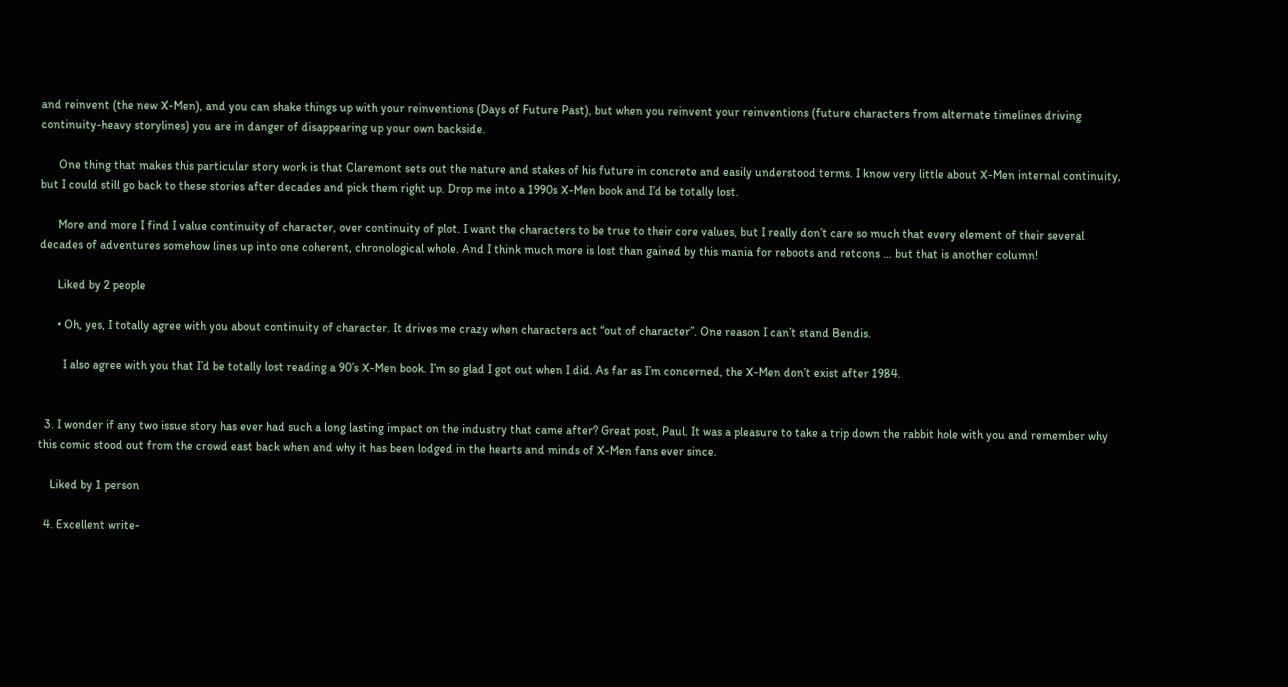and reinvent (the new X-Men), and you can shake things up with your reinventions (Days of Future Past), but when you reinvent your reinventions (future characters from alternate timelines driving continuity-heavy storylines) you are in danger of disappearing up your own backside.

      One thing that makes this particular story work is that Claremont sets out the nature and stakes of his future in concrete and easily understood terms. I know very little about X-Men internal continuity, but I could still go back to these stories after decades and pick them right up. Drop me into a 1990s X-Men book and I’d be totally lost.

      More and more I find I value continuity of character, over continuity of plot. I want the characters to be true to their core values, but I really don’t care so much that every element of their several decades of adventures somehow lines up into one coherent, chronological whole. And I think much more is lost than gained by this mania for reboots and retcons … but that is another column!

      Liked by 2 people

      • Oh, yes, I totally agree with you about continuity of character. It drives me crazy when characters act “out of character”. One reason I can’t stand Bendis.

        I also agree with you that I’d be totally lost reading a 90’s X-Men book. I’m so glad I got out when I did. As far as I’m concerned, the X-Men don’t exist after 1984.


  3. I wonder if any two issue story has ever had such a long lasting impact on the industry that came after? Great post, Paul. It was a pleasure to take a trip down the rabbit hole with you and remember why this comic stood out from the crowd east back when and why it has been lodged in the hearts and minds of X-Men fans ever since.

    Liked by 1 person

  4. Excellent write-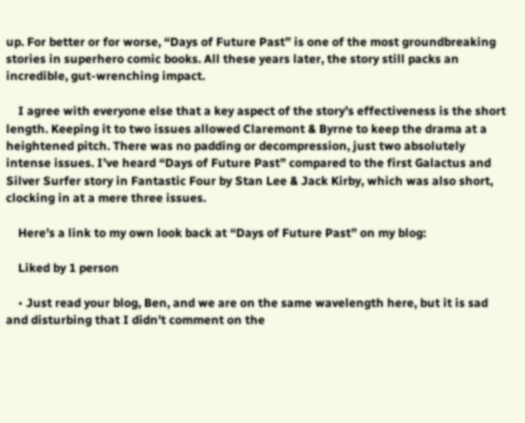up. For better or for worse, “Days of Future Past” is one of the most groundbreaking stories in superhero comic books. All these years later, the story still packs an incredible, gut-wrenching impact.

    I agree with everyone else that a key aspect of the story’s effectiveness is the short length. Keeping it to two issues allowed Claremont & Byrne to keep the drama at a heightened pitch. There was no padding or decompression, just two absolutely intense issues. I’ve heard “Days of Future Past” compared to the first Galactus and Silver Surfer story in Fantastic Four by Stan Lee & Jack Kirby, which was also short, clocking in at a mere three issues.

    Here’s a link to my own look back at “Days of Future Past” on my blog:

    Liked by 1 person

    • Just read your blog, Ben, and we are on the same wavelength here, but it is sad and disturbing that I didn’t comment on the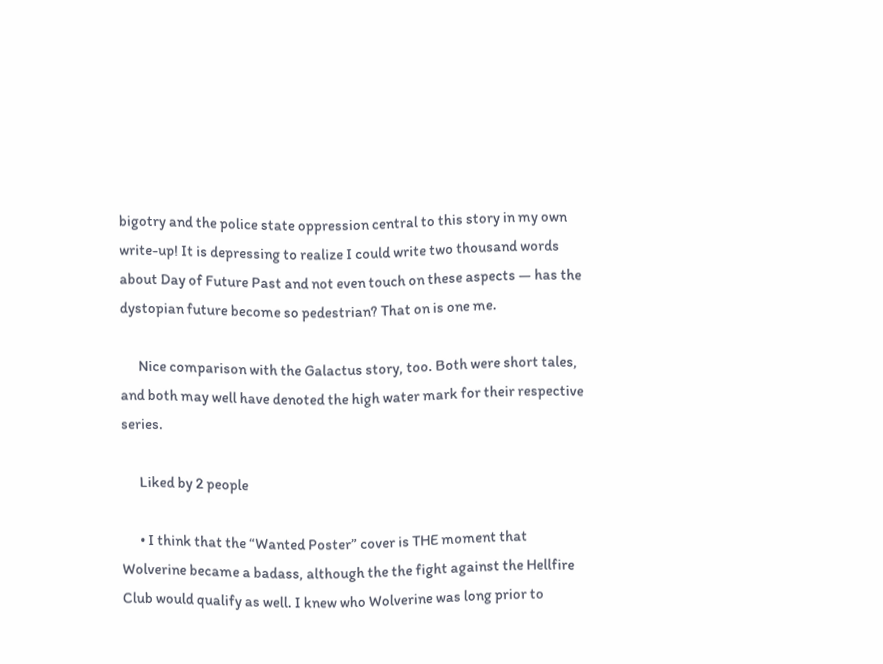bigotry and the police state oppression central to this story in my own write-up! It is depressing to realize I could write two thousand words about Day of Future Past and not even touch on these aspects — has the dystopian future become so pedestrian? That on is one me.

      Nice comparison with the Galactus story, too. Both were short tales, and both may well have denoted the high water mark for their respective series.

      Liked by 2 people

      • I think that the “Wanted Poster” cover is THE moment that Wolverine became a badass, although the the fight against the Hellfire Club would qualify as well. I knew who Wolverine was long prior to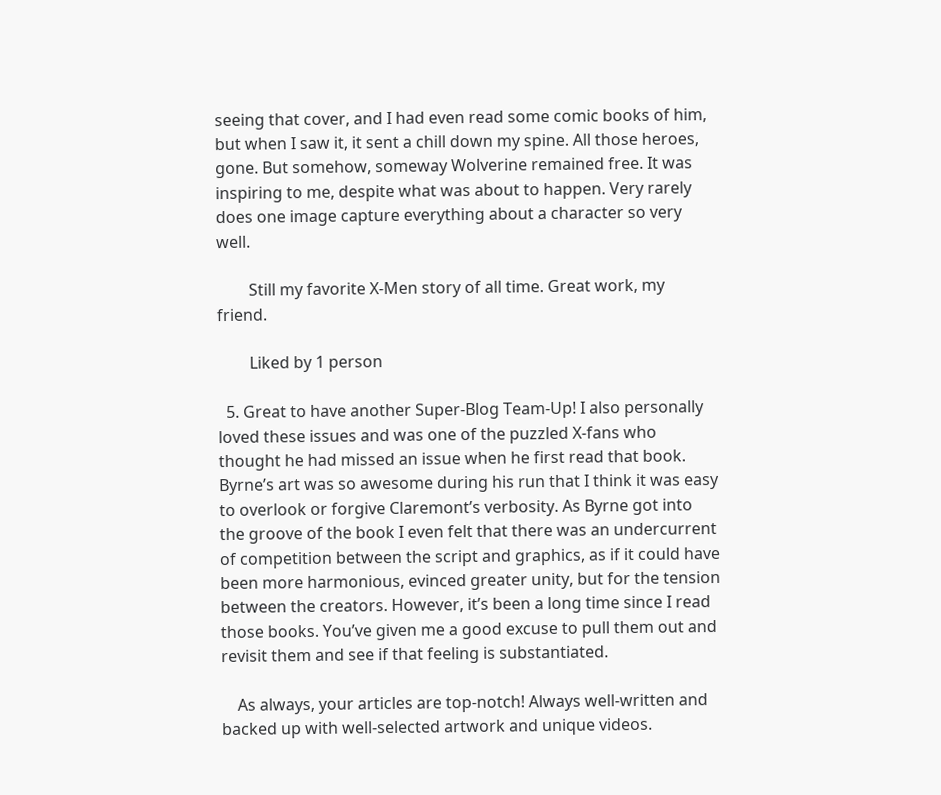seeing that cover, and I had even read some comic books of him, but when I saw it, it sent a chill down my spine. All those heroes, gone. But somehow, someway Wolverine remained free. It was inspiring to me, despite what was about to happen. Very rarely does one image capture everything about a character so very well.

        Still my favorite X-Men story of all time. Great work, my friend.

        Liked by 1 person

  5. Great to have another Super-Blog Team-Up! I also personally loved these issues and was one of the puzzled X-fans who thought he had missed an issue when he first read that book. Byrne’s art was so awesome during his run that I think it was easy to overlook or forgive Claremont’s verbosity. As Byrne got into the groove of the book I even felt that there was an undercurrent of competition between the script and graphics, as if it could have been more harmonious, evinced greater unity, but for the tension between the creators. However, it’s been a long time since I read those books. You’ve given me a good excuse to pull them out and revisit them and see if that feeling is substantiated.

    As always, your articles are top-notch! Always well-written and backed up with well-selected artwork and unique videos.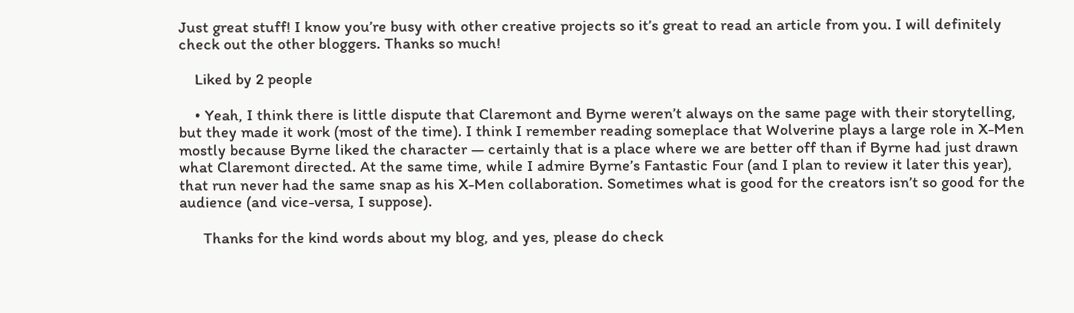Just great stuff! I know you’re busy with other creative projects so it’s great to read an article from you. I will definitely check out the other bloggers. Thanks so much!

    Liked by 2 people

    • Yeah, I think there is little dispute that Claremont and Byrne weren’t always on the same page with their storytelling, but they made it work (most of the time). I think I remember reading someplace that Wolverine plays a large role in X-Men mostly because Byrne liked the character — certainly that is a place where we are better off than if Byrne had just drawn what Claremont directed. At the same time, while I admire Byrne’s Fantastic Four (and I plan to review it later this year), that run never had the same snap as his X-Men collaboration. Sometimes what is good for the creators isn’t so good for the audience (and vice-versa, I suppose).

      Thanks for the kind words about my blog, and yes, please do check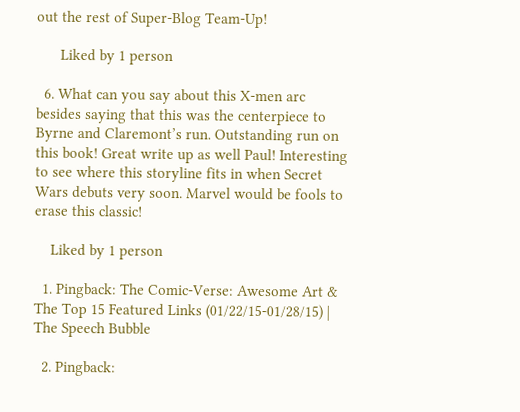out the rest of Super-Blog Team-Up!

      Liked by 1 person

  6. What can you say about this X-men arc besides saying that this was the centerpiece to Byrne and Claremont’s run. Outstanding run on this book! Great write up as well Paul! Interesting to see where this storyline fits in when Secret Wars debuts very soon. Marvel would be fools to erase this classic!

    Liked by 1 person

  1. Pingback: The Comic-Verse: Awesome Art & The Top 15 Featured Links (01/22/15-01/28/15) | The Speech Bubble

  2. Pingback: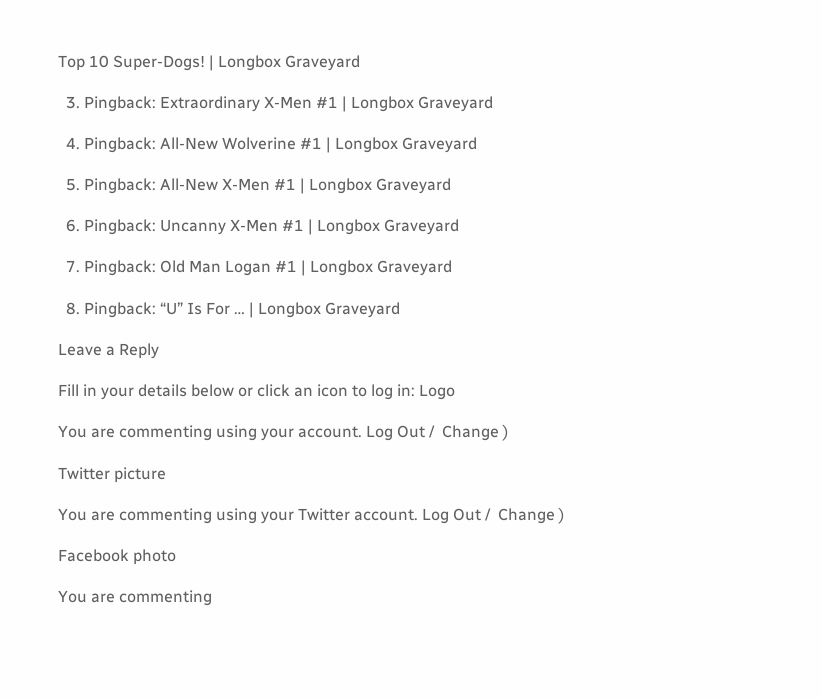Top 10 Super-Dogs! | Longbox Graveyard

  3. Pingback: Extraordinary X-Men #1 | Longbox Graveyard

  4. Pingback: All-New Wolverine #1 | Longbox Graveyard

  5. Pingback: All-New X-Men #1 | Longbox Graveyard

  6. Pingback: Uncanny X-Men #1 | Longbox Graveyard

  7. Pingback: Old Man Logan #1 | Longbox Graveyard

  8. Pingback: “U” Is For … | Longbox Graveyard

Leave a Reply

Fill in your details below or click an icon to log in: Logo

You are commenting using your account. Log Out /  Change )

Twitter picture

You are commenting using your Twitter account. Log Out /  Change )

Facebook photo

You are commenting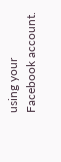using your Facebook account.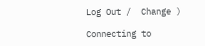Log Out /  Change )

Connecting to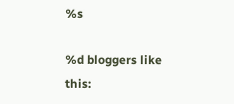%s

%d bloggers like this: